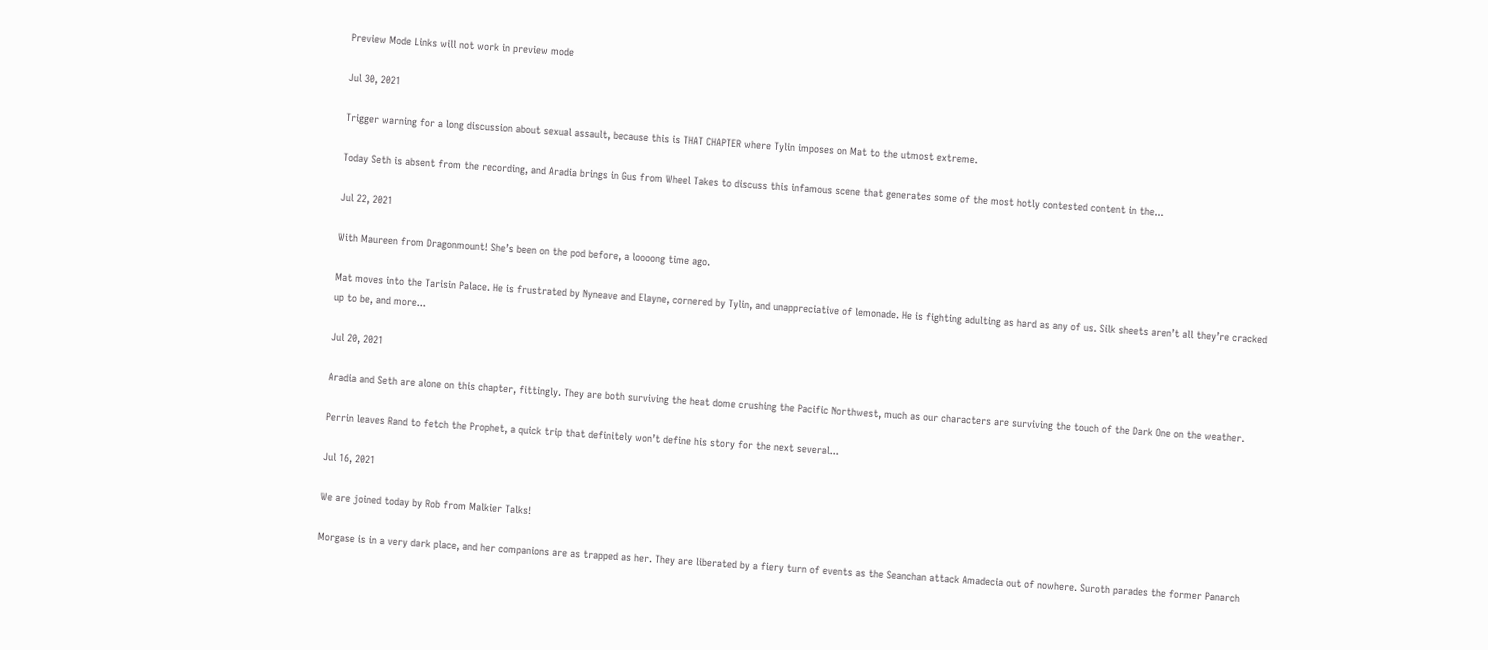Preview Mode Links will not work in preview mode

Jul 30, 2021

Trigger warning for a long discussion about sexual assault, because this is THAT CHAPTER where Tylin imposes on Mat to the utmost extreme.

Today Seth is absent from the recording, and Aradia brings in Gus from Wheel Takes to discuss this infamous scene that generates some of the most hotly contested content in the...

Jul 22, 2021

With Maureen from Dragonmount! She’s been on the pod before, a loooong time ago.

Mat moves into the Tarisin Palace. He is frustrated by Nyneave and Elayne, cornered by Tylin, and unappreciative of lemonade. He is fighting adulting as hard as any of us. Silk sheets aren’t all they’re cracked up to be, and more...

Jul 20, 2021

Aradia and Seth are alone on this chapter, fittingly. They are both surviving the heat dome crushing the Pacific Northwest, much as our characters are surviving the touch of the Dark One on the weather.

Perrin leaves Rand to fetch the Prophet, a quick trip that definitely won’t define his story for the next several...

Jul 16, 2021

We are joined today by Rob from Malkier Talks!

Morgase is in a very dark place, and her companions are as trapped as her. They are liberated by a fiery turn of events as the Seanchan attack Amadecia out of nowhere. Suroth parades the former Panarch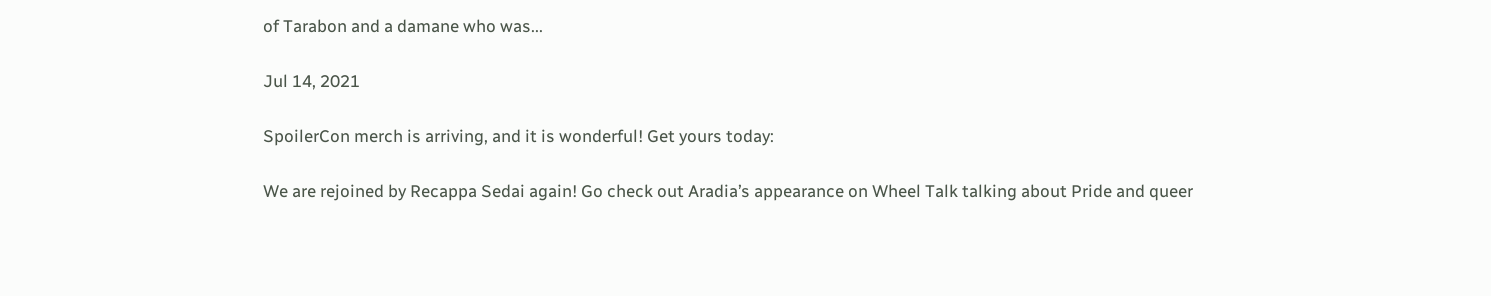of Tarabon and a damane who was...

Jul 14, 2021

SpoilerCon merch is arriving, and it is wonderful! Get yours today:

We are rejoined by Recappa Sedai again! Go check out Aradia’s appearance on Wheel Talk talking about Pride and queer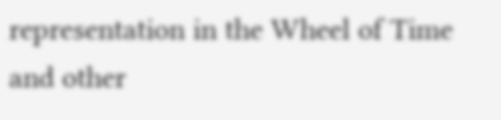representation in the Wheel of Time and other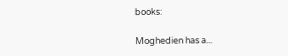books:

Moghedien has a...